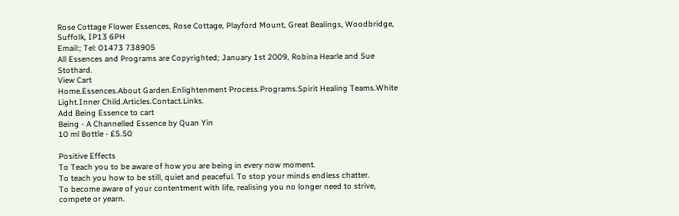Rose Cottage Flower Essences, Rose Cottage, Playford Mount, Great Bealings, Woodbridge, Suffolk, IP13 6PH
Email:; Tel: 01473 738905
All Essences and Programs are Copyrighted; January 1st 2009, Robina Hearle and Sue Stothard.
View Cart
Home.Essences.About Garden.Enlightenment Process.Programs.Spirit Healing Teams.White Light.Inner Child.Articles.Contact.Links.
Add Being Essence to cart
Being - A Channelled Essence by Quan Yin
10 ml Bottle - £5.50

Positive Effects
To Teach you to be aware of how you are being in every now moment.
To teach you how to be still, quiet and peaceful. To stop your minds endless chatter.
To become aware of your contentment with life, realising you no longer need to strive, compete or yearn.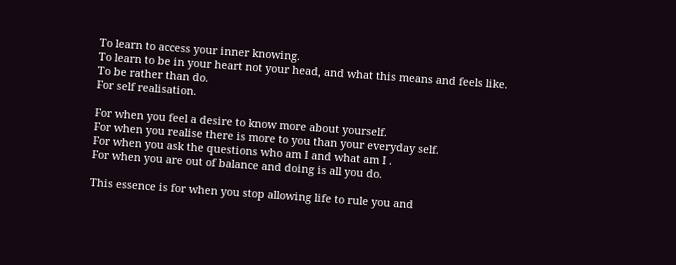To learn to access your inner knowing.
To learn to be in your heart not your head, and what this means and feels like.
To be rather than do.
For self realisation.

For when you feel a desire to know more about yourself.
For when you realise there is more to you than your everyday self.
For when you ask the questions who am I and what am I .
For when you are out of balance and doing is all you do.

This essence is for when you stop allowing life to rule you and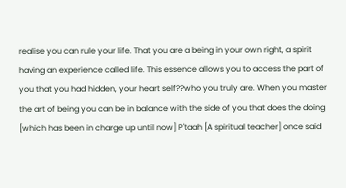realise you can rule your life. That you are a being in your own right, a spirit having an experience called life. This essence allows you to access the part of you that you had hidden, your heart self??who you truly are. When you master the art of being you can be in balance with the side of you that does the doing [which has been in charge up until now] P'taah [A spiritual teacher] once said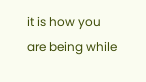it is how you are being while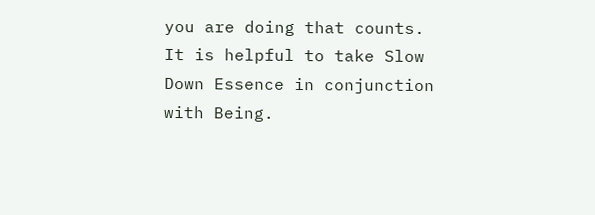you are doing that counts.  It is helpful to take Slow Down Essence in conjunction with Being.